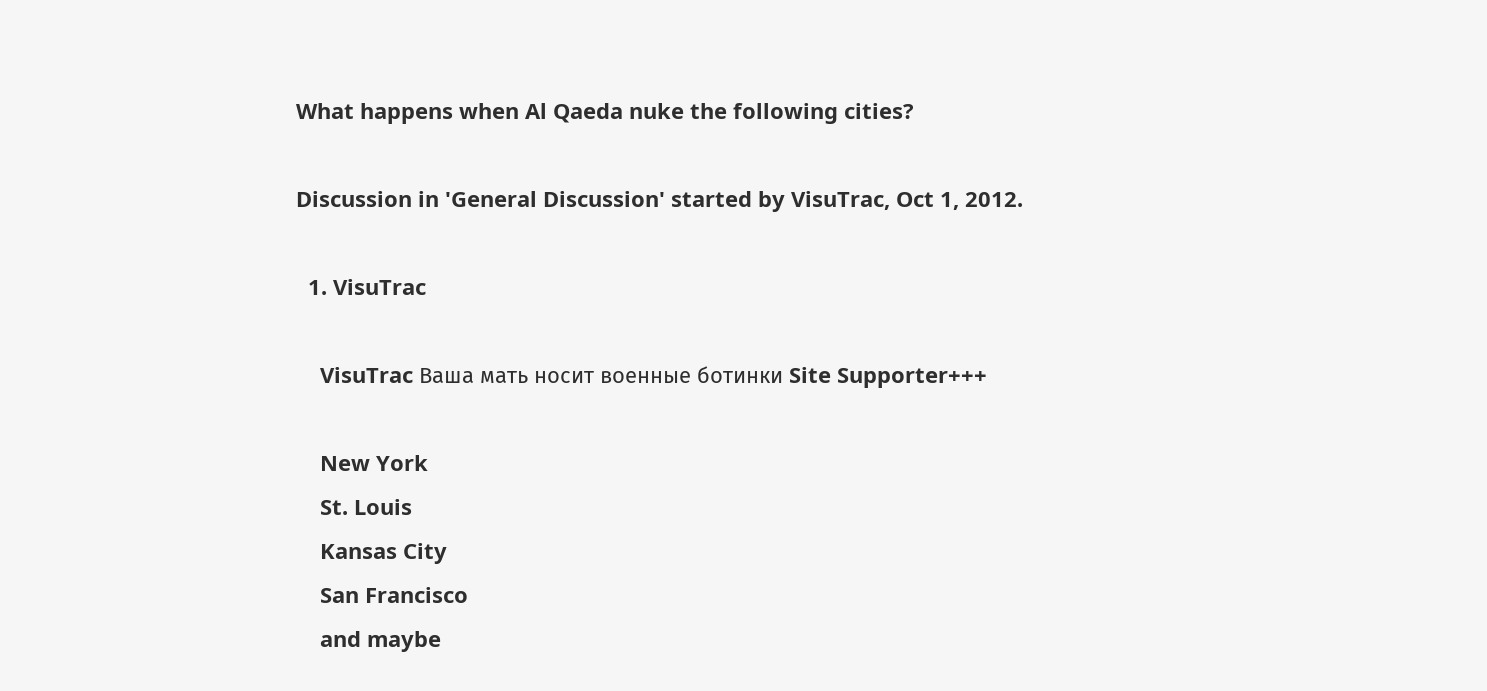What happens when Al Qaeda nuke the following cities?

Discussion in 'General Discussion' started by VisuTrac, Oct 1, 2012.

  1. VisuTrac

    VisuTrac Ваша мать носит военные ботинки Site Supporter+++

    New York
    St. Louis
    Kansas City
    San Francisco
    and maybe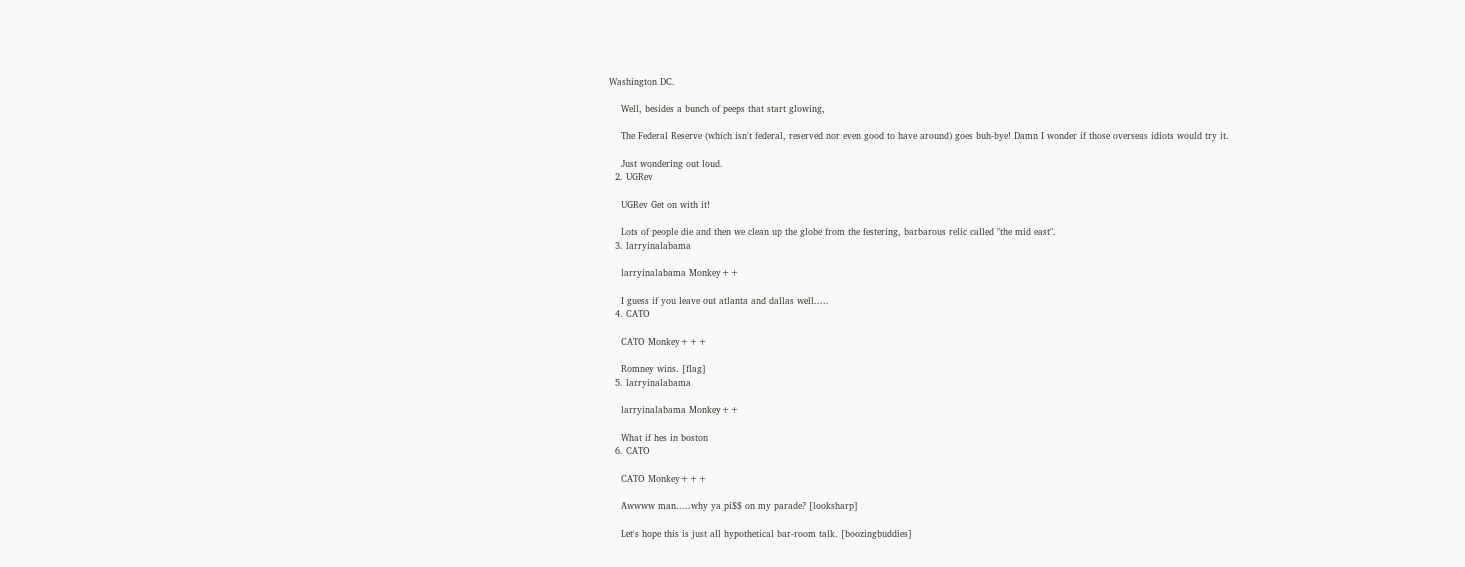Washington DC.

    Well, besides a bunch of peeps that start glowing,

    The Federal Reserve (which isn't federal, reserved nor even good to have around) goes buh-bye! Damn I wonder if those overseas idiots would try it.

    Just wondering out loud.
  2. UGRev

    UGRev Get on with it!

    Lots of people die and then we clean up the globe from the festering, barbarous relic called "the mid east".
  3. larryinalabama

    larryinalabama Monkey++

    I guess if you leave out atlanta and dallas well.....
  4. CATO

    CATO Monkey+++

    Romney wins. [flag]
  5. larryinalabama

    larryinalabama Monkey++

    What if hes in boston
  6. CATO

    CATO Monkey+++

    Awwww man.....why ya pi$$ on my parade? [looksharp]

    Let's hope this is just all hypothetical bar-room talk. [boozingbuddies]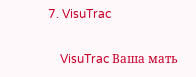7. VisuTrac

    VisuTrac Ваша мать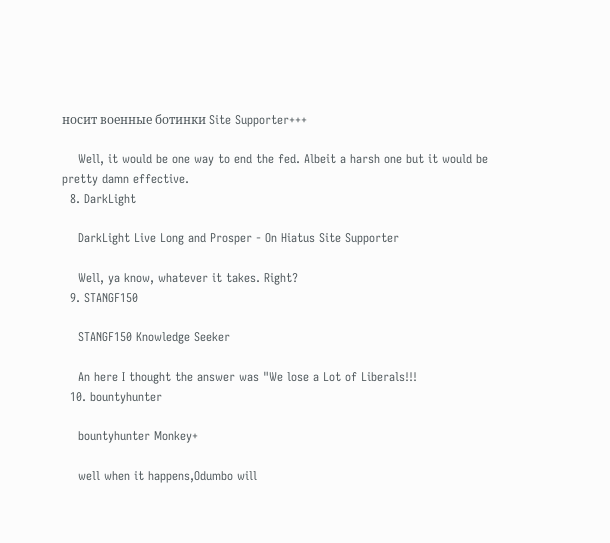носит военные ботинки Site Supporter+++

    Well, it would be one way to end the fed. Albeit a harsh one but it would be pretty damn effective.
  8. DarkLight

    DarkLight Live Long and Prosper - On Hiatus Site Supporter

    Well, ya know, whatever it takes. Right?
  9. STANGF150

    STANGF150 Knowledge Seeker

    An here I thought the answer was "We lose a Lot of Liberals!!!
  10. bountyhunter

    bountyhunter Monkey+

    well when it happens,Odumbo will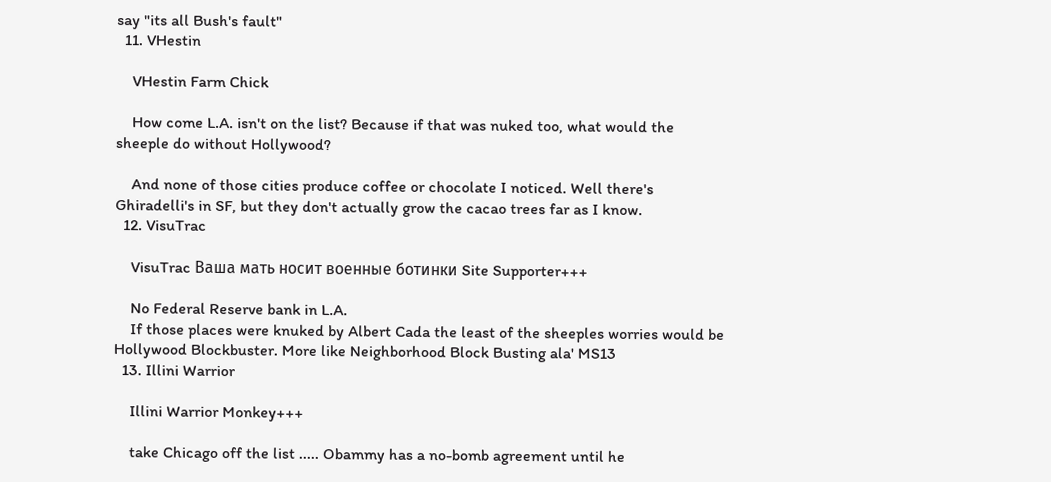say "its all Bush's fault"
  11. VHestin

    VHestin Farm Chick

    How come L.A. isn't on the list? Because if that was nuked too, what would the sheeple do without Hollywood?

    And none of those cities produce coffee or chocolate I noticed. Well there's Ghiradelli's in SF, but they don't actually grow the cacao trees far as I know.
  12. VisuTrac

    VisuTrac Ваша мать носит военные ботинки Site Supporter+++

    No Federal Reserve bank in L.A.
    If those places were knuked by Albert Cada the least of the sheeples worries would be Hollywood Blockbuster. More like Neighborhood Block Busting ala' MS13
  13. Illini Warrior

    Illini Warrior Monkey+++

    take Chicago off the list ..... Obammy has a no-bomb agreement until he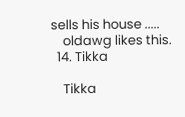sells his house .....
    oldawg likes this.
  14. Tikka

    Tikka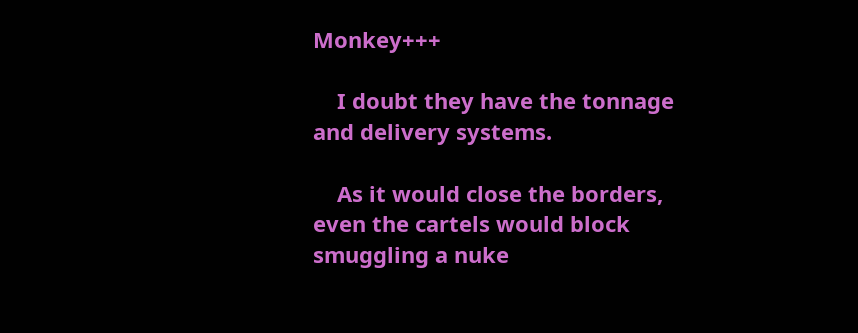Monkey+++

    I doubt they have the tonnage and delivery systems.

    As it would close the borders, even the cartels would block smuggling a nuke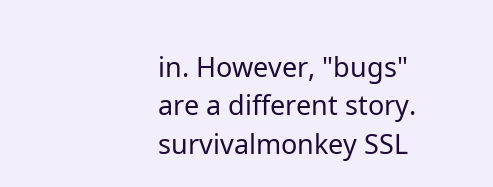in. However, "bugs" are a different story.
survivalmonkey SSL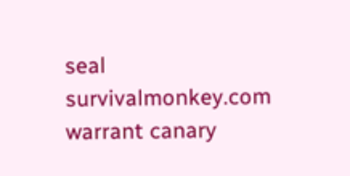seal        survivalmonkey.com warrant canary